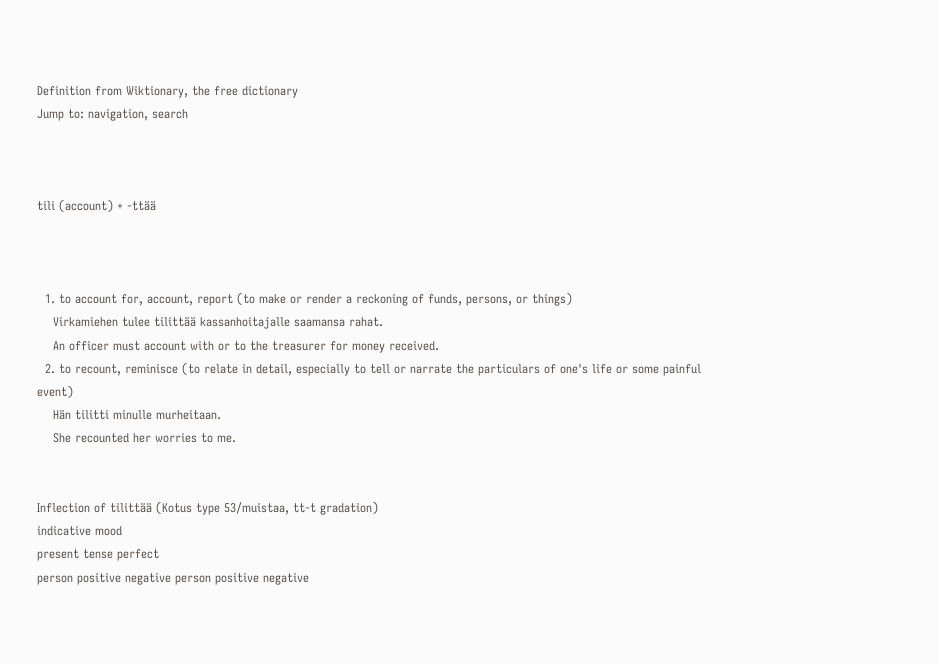Definition from Wiktionary, the free dictionary
Jump to: navigation, search



tili (account) + -ttää



  1. to account for, account, report (to make or render a reckoning of funds, persons, or things)
    Virkamiehen tulee tilittää kassanhoitajalle saamansa rahat.
    An officer must account with or to the treasurer for money received.
  2. to recount, reminisce (to relate in detail, especially to tell or narrate the particulars of one's life or some painful event)
    Hän tilitti minulle murheitaan.
    She recounted her worries to me.


Inflection of tilittää (Kotus type 53/muistaa, tt-t gradation)
indicative mood
present tense perfect
person positive negative person positive negative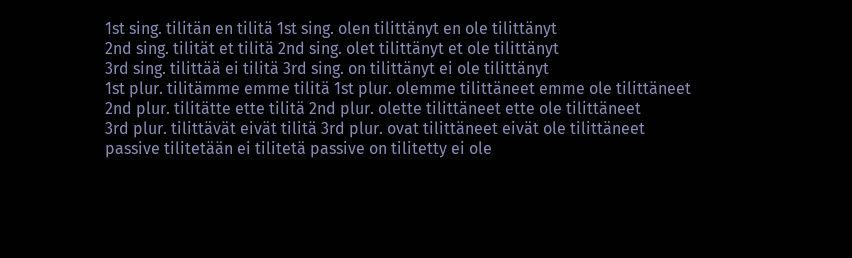1st sing. tilitän en tilitä 1st sing. olen tilittänyt en ole tilittänyt
2nd sing. tilität et tilitä 2nd sing. olet tilittänyt et ole tilittänyt
3rd sing. tilittää ei tilitä 3rd sing. on tilittänyt ei ole tilittänyt
1st plur. tilitämme emme tilitä 1st plur. olemme tilittäneet emme ole tilittäneet
2nd plur. tilitätte ette tilitä 2nd plur. olette tilittäneet ette ole tilittäneet
3rd plur. tilittävät eivät tilitä 3rd plur. ovat tilittäneet eivät ole tilittäneet
passive tilitetään ei tilitetä passive on tilitetty ei ole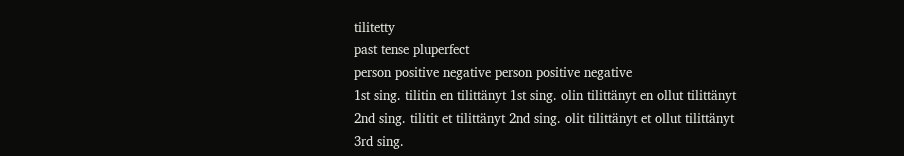tilitetty
past tense pluperfect
person positive negative person positive negative
1st sing. tilitin en tilittänyt 1st sing. olin tilittänyt en ollut tilittänyt
2nd sing. tilitit et tilittänyt 2nd sing. olit tilittänyt et ollut tilittänyt
3rd sing.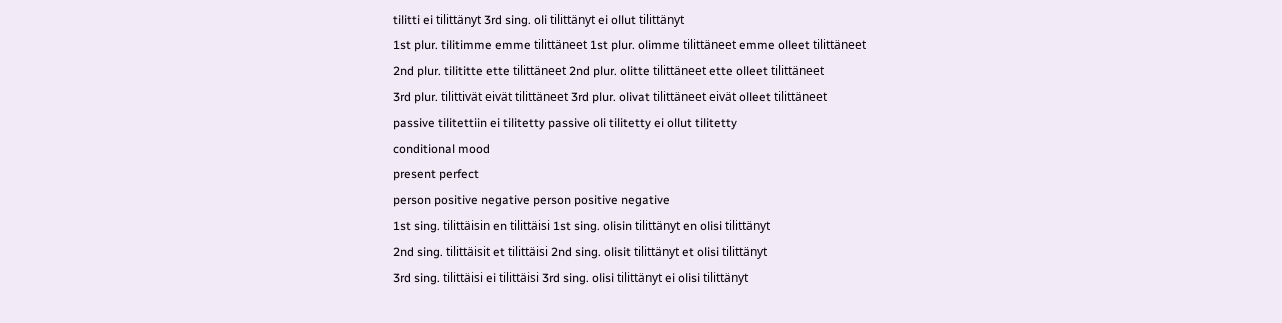tilitti ei tilittänyt 3rd sing. oli tilittänyt ei ollut tilittänyt
1st plur. tilitimme emme tilittäneet 1st plur. olimme tilittäneet emme olleet tilittäneet
2nd plur. tilititte ette tilittäneet 2nd plur. olitte tilittäneet ette olleet tilittäneet
3rd plur. tilittivät eivät tilittäneet 3rd plur. olivat tilittäneet eivät olleet tilittäneet
passive tilitettiin ei tilitetty passive oli tilitetty ei ollut tilitetty
conditional mood
present perfect
person positive negative person positive negative
1st sing. tilittäisin en tilittäisi 1st sing. olisin tilittänyt en olisi tilittänyt
2nd sing. tilittäisit et tilittäisi 2nd sing. olisit tilittänyt et olisi tilittänyt
3rd sing. tilittäisi ei tilittäisi 3rd sing. olisi tilittänyt ei olisi tilittänyt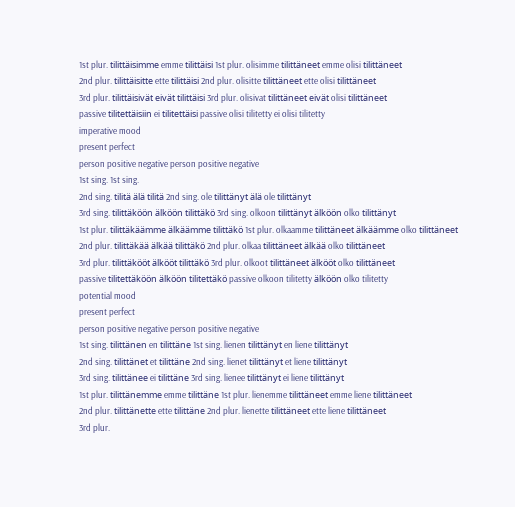1st plur. tilittäisimme emme tilittäisi 1st plur. olisimme tilittäneet emme olisi tilittäneet
2nd plur. tilittäisitte ette tilittäisi 2nd plur. olisitte tilittäneet ette olisi tilittäneet
3rd plur. tilittäisivät eivät tilittäisi 3rd plur. olisivat tilittäneet eivät olisi tilittäneet
passive tilitettäisiin ei tilitettäisi passive olisi tilitetty ei olisi tilitetty
imperative mood
present perfect
person positive negative person positive negative
1st sing. 1st sing.
2nd sing. tilitä älä tilitä 2nd sing. ole tilittänyt älä ole tilittänyt
3rd sing. tilittäköön älköön tilittäkö 3rd sing. olkoon tilittänyt älköön olko tilittänyt
1st plur. tilittäkäämme älkäämme tilittäkö 1st plur. olkaamme tilittäneet älkäämme olko tilittäneet
2nd plur. tilittäkää älkää tilittäkö 2nd plur. olkaa tilittäneet älkää olko tilittäneet
3rd plur. tilittäkööt älkööt tilittäkö 3rd plur. olkoot tilittäneet älkööt olko tilittäneet
passive tilitettäköön älköön tilitettäkö passive olkoon tilitetty älköön olko tilitetty
potential mood
present perfect
person positive negative person positive negative
1st sing. tilittänen en tilittäne 1st sing. lienen tilittänyt en liene tilittänyt
2nd sing. tilittänet et tilittäne 2nd sing. lienet tilittänyt et liene tilittänyt
3rd sing. tilittänee ei tilittäne 3rd sing. lienee tilittänyt ei liene tilittänyt
1st plur. tilittänemme emme tilittäne 1st plur. lienemme tilittäneet emme liene tilittäneet
2nd plur. tilittänette ette tilittäne 2nd plur. lienette tilittäneet ette liene tilittäneet
3rd plur.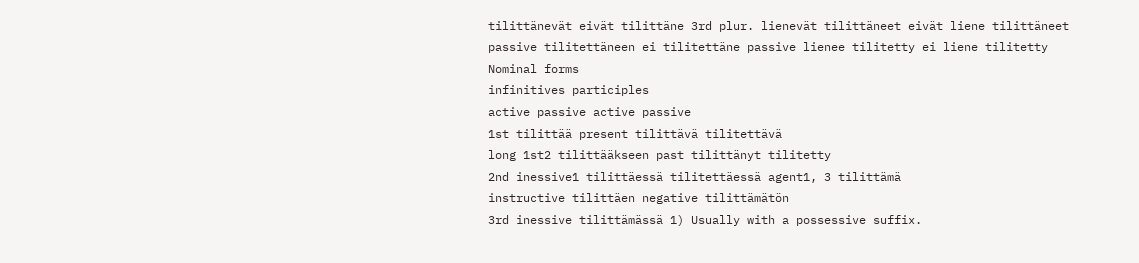tilittänevät eivät tilittäne 3rd plur. lienevät tilittäneet eivät liene tilittäneet
passive tilitettäneen ei tilitettäne passive lienee tilitetty ei liene tilitetty
Nominal forms
infinitives participles
active passive active passive
1st tilittää present tilittävä tilitettävä
long 1st2 tilittääkseen past tilittänyt tilitetty
2nd inessive1 tilittäessä tilitettäessä agent1, 3 tilittämä
instructive tilittäen negative tilittämätön
3rd inessive tilittämässä 1) Usually with a possessive suffix.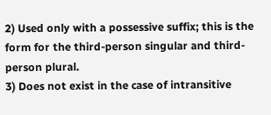2) Used only with a possessive suffix; this is the form for the third-person singular and third-person plural.
3) Does not exist in the case of intransitive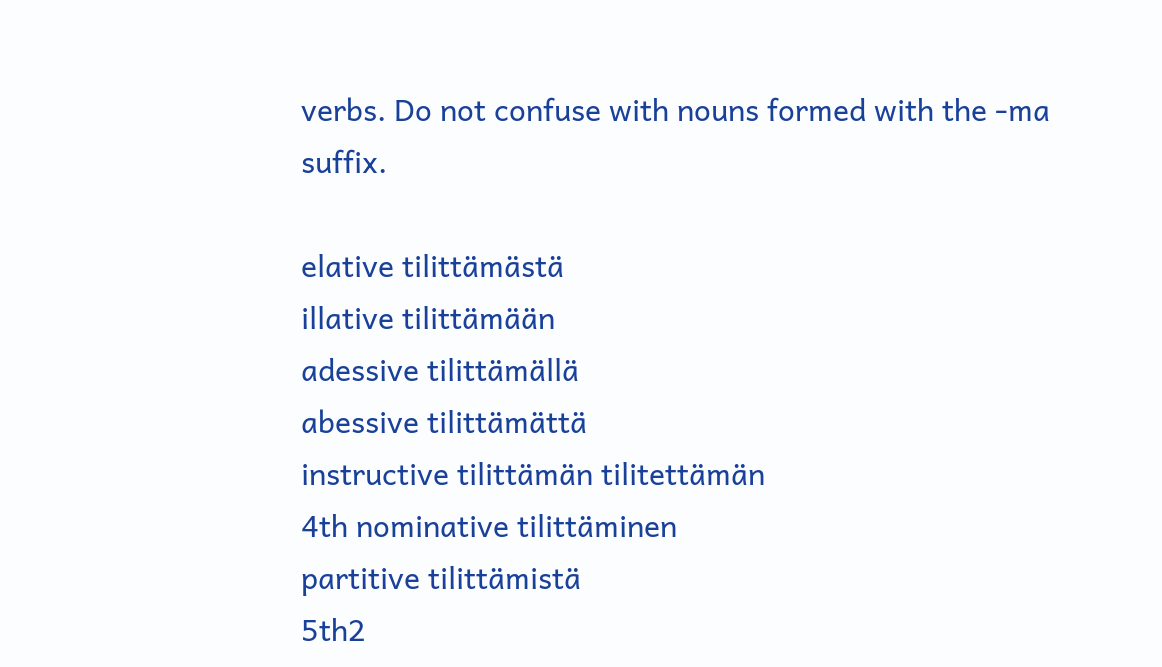verbs. Do not confuse with nouns formed with the -ma suffix.

elative tilittämästä
illative tilittämään
adessive tilittämällä
abessive tilittämättä
instructive tilittämän tilitettämän
4th nominative tilittäminen
partitive tilittämistä
5th2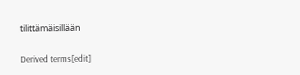tilittämäisillään

Derived terms[edit]